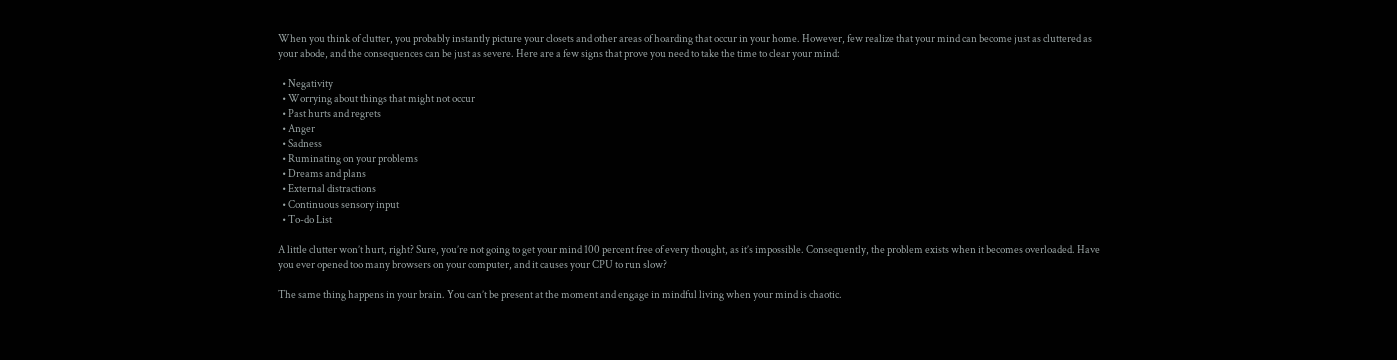When you think of clutter, you probably instantly picture your closets and other areas of hoarding that occur in your home. However, few realize that your mind can become just as cluttered as your abode, and the consequences can be just as severe. Here are a few signs that prove you need to take the time to clear your mind:

  • Negativity
  • Worrying about things that might not occur
  • Past hurts and regrets
  • Anger
  • Sadness
  • Ruminating on your problems
  • Dreams and plans
  • External distractions
  • Continuous sensory input
  • To-do List

A little clutter won’t hurt, right? Sure, you’re not going to get your mind 100 percent free of every thought, as it’s impossible. Consequently, the problem exists when it becomes overloaded. Have you ever opened too many browsers on your computer, and it causes your CPU to run slow?

The same thing happens in your brain. You can’t be present at the moment and engage in mindful living when your mind is chaotic.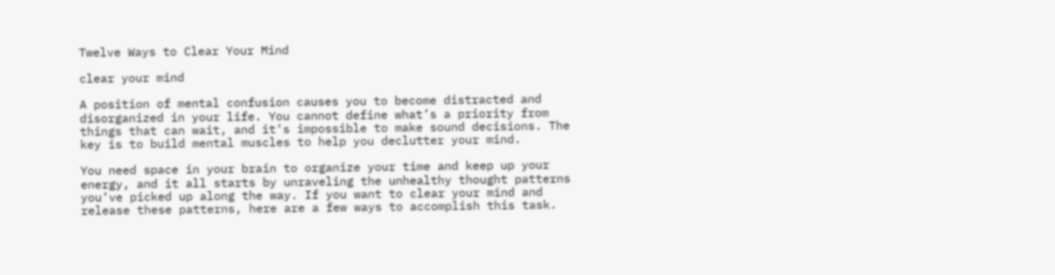Twelve Ways to Clear Your Mind

clear your mind

A position of mental confusion causes you to become distracted and disorganized in your life. You cannot define what’s a priority from things that can wait, and it’s impossible to make sound decisions. The key is to build mental muscles to help you declutter your mind.

You need space in your brain to organize your time and keep up your energy, and it all starts by unraveling the unhealthy thought patterns you’ve picked up along the way. If you want to clear your mind and release these patterns, here are a few ways to accomplish this task.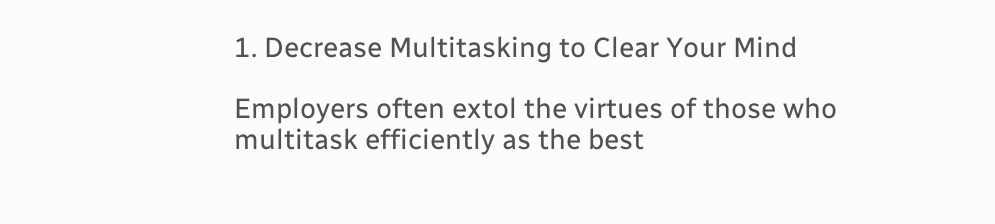1. Decrease Multitasking to Clear Your Mind

Employers often extol the virtues of those who multitask efficiently as the best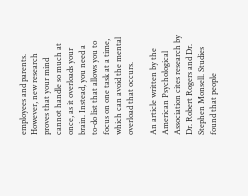employees and parents. However, new research proves that your mind cannot handle so much at once, as it overloads your brain. Instead, you need a to-do list that allows you to focus on one task at a time, which can avoid the mental overload that occurs.

An article written by the American Psychological Association cites research by Dr. Robert Rogers and Dr. Stephen Monsell. Studies found that people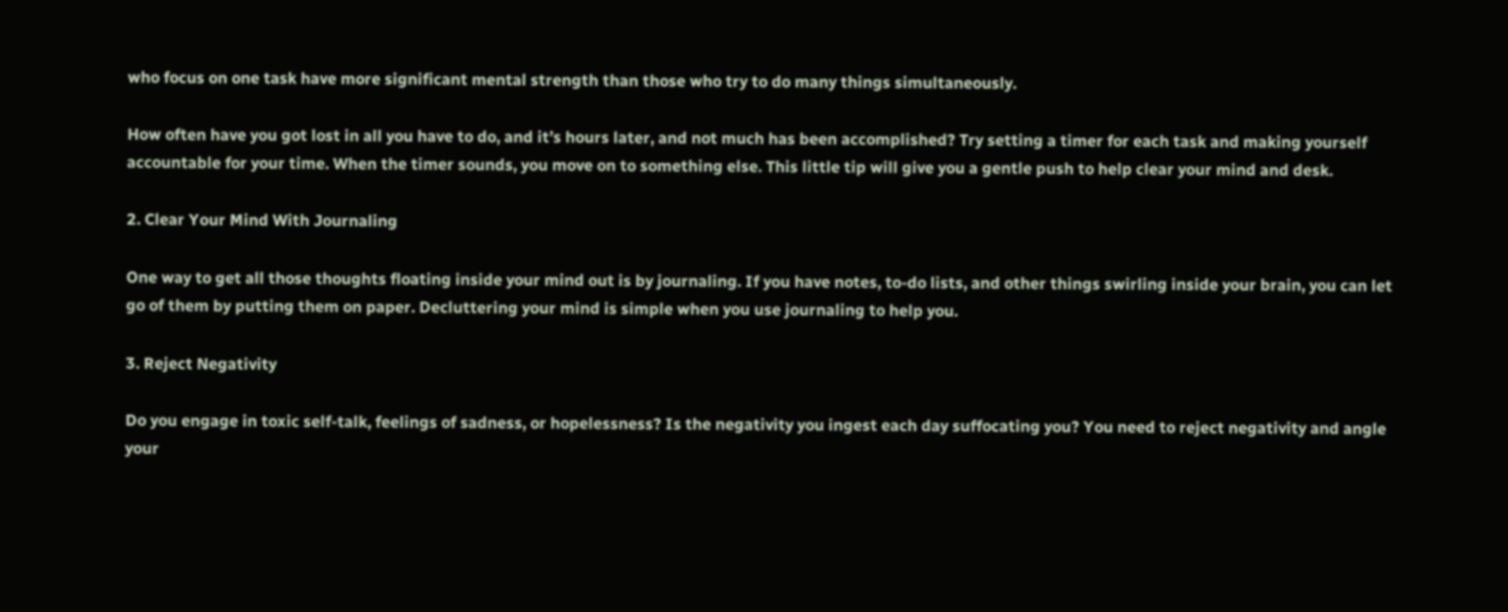who focus on one task have more significant mental strength than those who try to do many things simultaneously.

How often have you got lost in all you have to do, and it’s hours later, and not much has been accomplished? Try setting a timer for each task and making yourself accountable for your time. When the timer sounds, you move on to something else. This little tip will give you a gentle push to help clear your mind and desk.

2. Clear Your Mind With Journaling

One way to get all those thoughts floating inside your mind out is by journaling. If you have notes, to-do lists, and other things swirling inside your brain, you can let go of them by putting them on paper. Decluttering your mind is simple when you use journaling to help you.

3. Reject Negativity

Do you engage in toxic self-talk, feelings of sadness, or hopelessness? Is the negativity you ingest each day suffocating you? You need to reject negativity and angle your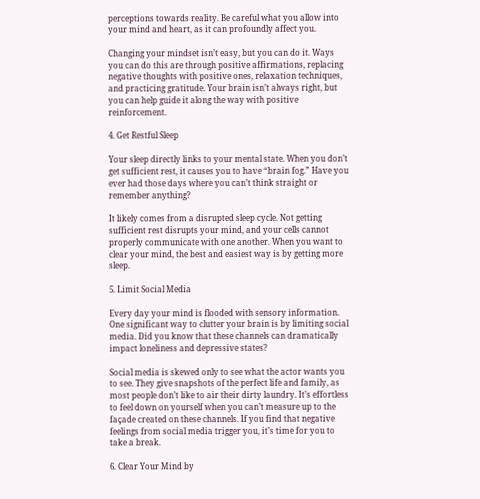perceptions towards reality. Be careful what you allow into your mind and heart, as it can profoundly affect you.

Changing your mindset isn’t easy, but you can do it. Ways you can do this are through positive affirmations, replacing negative thoughts with positive ones, relaxation techniques, and practicing gratitude. Your brain isn’t always right, but you can help guide it along the way with positive reinforcement.

4. Get Restful Sleep

Your sleep directly links to your mental state. When you don’t get sufficient rest, it causes you to have “brain fog.” Have you ever had those days where you can’t think straight or remember anything?

It likely comes from a disrupted sleep cycle. Not getting sufficient rest disrupts your mind, and your cells cannot properly communicate with one another. When you want to clear your mind, the best and easiest way is by getting more sleep.

5. Limit Social Media

Every day your mind is flooded with sensory information. One significant way to clutter your brain is by limiting social media. Did you know that these channels can dramatically impact loneliness and depressive states?

Social media is skewed only to see what the actor wants you to see. They give snapshots of the perfect life and family, as most people don’t like to air their dirty laundry. It’s effortless to feel down on yourself when you can’t measure up to the façade created on these channels. If you find that negative feelings from social media trigger you, it’s time for you to take a break.

6. Clear Your Mind by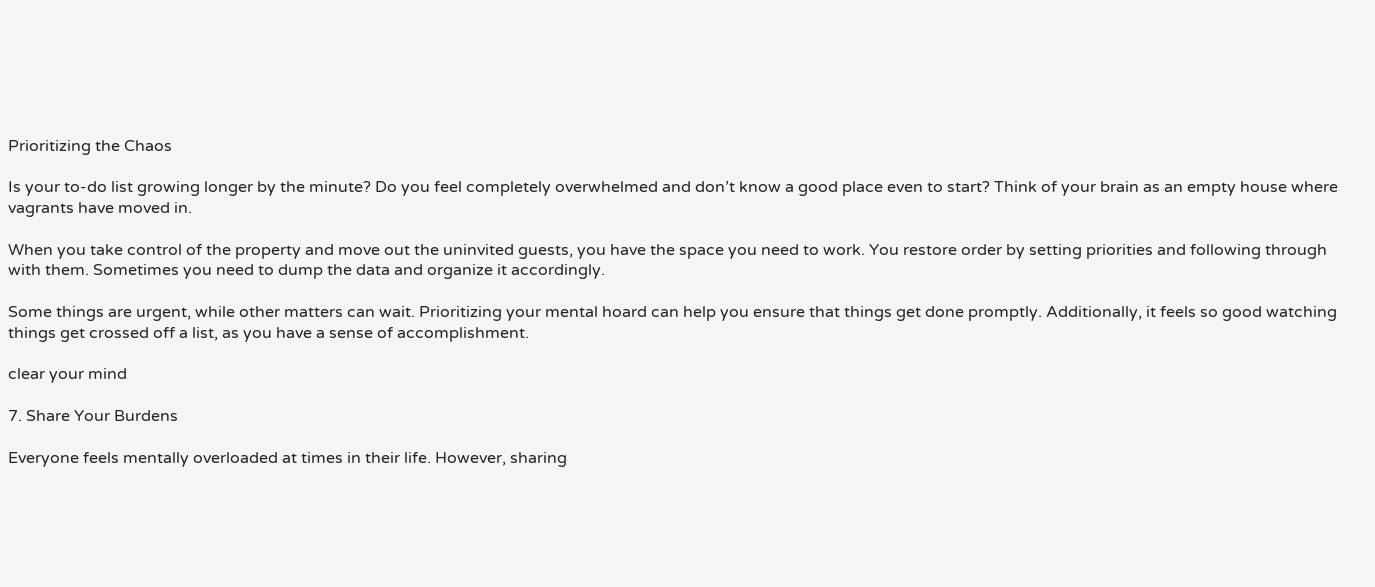Prioritizing the Chaos

Is your to-do list growing longer by the minute? Do you feel completely overwhelmed and don’t know a good place even to start? Think of your brain as an empty house where vagrants have moved in.

When you take control of the property and move out the uninvited guests, you have the space you need to work. You restore order by setting priorities and following through with them. Sometimes you need to dump the data and organize it accordingly.

Some things are urgent, while other matters can wait. Prioritizing your mental hoard can help you ensure that things get done promptly. Additionally, it feels so good watching things get crossed off a list, as you have a sense of accomplishment.

clear your mind

7. Share Your Burdens

Everyone feels mentally overloaded at times in their life. However, sharing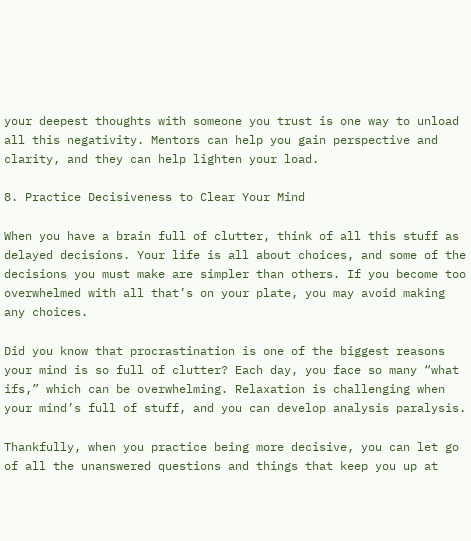your deepest thoughts with someone you trust is one way to unload all this negativity. Mentors can help you gain perspective and clarity, and they can help lighten your load.

8. Practice Decisiveness to Clear Your Mind

When you have a brain full of clutter, think of all this stuff as delayed decisions. Your life is all about choices, and some of the decisions you must make are simpler than others. If you become too overwhelmed with all that’s on your plate, you may avoid making any choices.

Did you know that procrastination is one of the biggest reasons your mind is so full of clutter? Each day, you face so many “what ifs,” which can be overwhelming. Relaxation is challenging when your mind’s full of stuff, and you can develop analysis paralysis.

Thankfully, when you practice being more decisive, you can let go of all the unanswered questions and things that keep you up at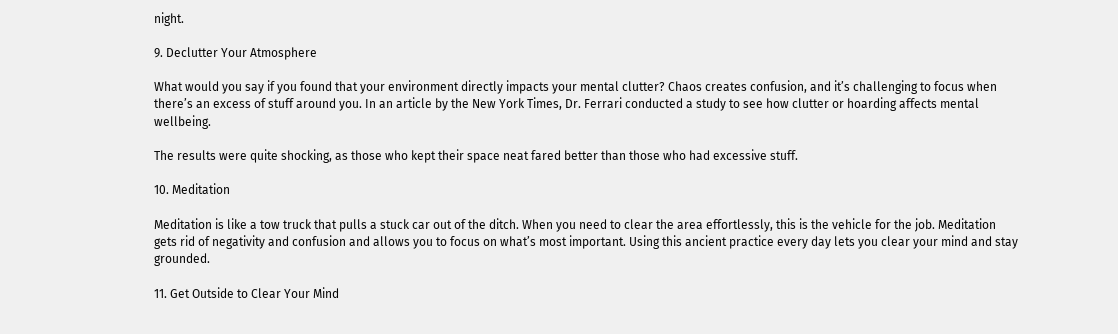night.

9. Declutter Your Atmosphere

What would you say if you found that your environment directly impacts your mental clutter? Chaos creates confusion, and it’s challenging to focus when there’s an excess of stuff around you. In an article by the New York Times, Dr. Ferrari conducted a study to see how clutter or hoarding affects mental wellbeing.

The results were quite shocking, as those who kept their space neat fared better than those who had excessive stuff.

10. Meditation

Meditation is like a tow truck that pulls a stuck car out of the ditch. When you need to clear the area effortlessly, this is the vehicle for the job. Meditation gets rid of negativity and confusion and allows you to focus on what’s most important. Using this ancient practice every day lets you clear your mind and stay grounded.

11. Get Outside to Clear Your Mind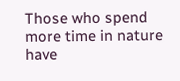Those who spend more time in nature have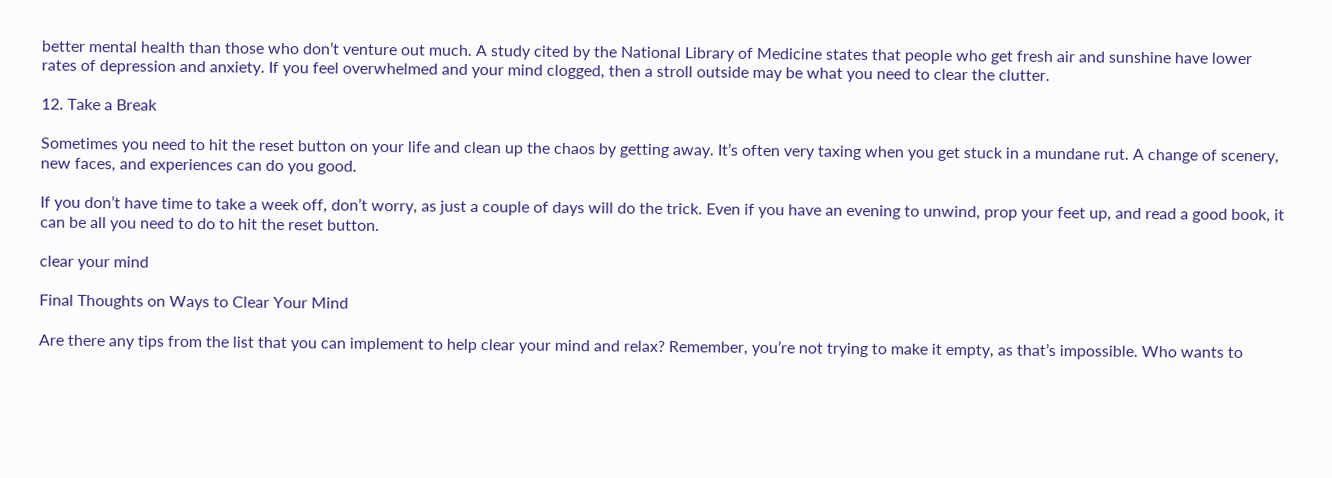better mental health than those who don’t venture out much. A study cited by the National Library of Medicine states that people who get fresh air and sunshine have lower rates of depression and anxiety. If you feel overwhelmed and your mind clogged, then a stroll outside may be what you need to clear the clutter.

12. Take a Break

Sometimes you need to hit the reset button on your life and clean up the chaos by getting away. It’s often very taxing when you get stuck in a mundane rut. A change of scenery, new faces, and experiences can do you good.

If you don’t have time to take a week off, don’t worry, as just a couple of days will do the trick. Even if you have an evening to unwind, prop your feet up, and read a good book, it can be all you need to do to hit the reset button.

clear your mind

Final Thoughts on Ways to Clear Your Mind

Are there any tips from the list that you can implement to help clear your mind and relax? Remember, you’re not trying to make it empty, as that’s impossible. Who wants to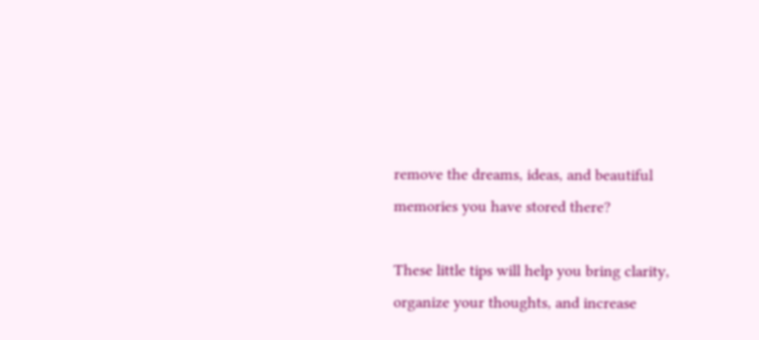remove the dreams, ideas, and beautiful memories you have stored there?

These little tips will help you bring clarity, organize your thoughts, and increase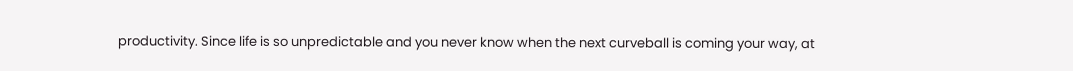productivity. Since life is so unpredictable and you never know when the next curveball is coming your way, at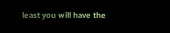least you will have the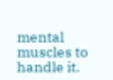mental muscles to handle it.